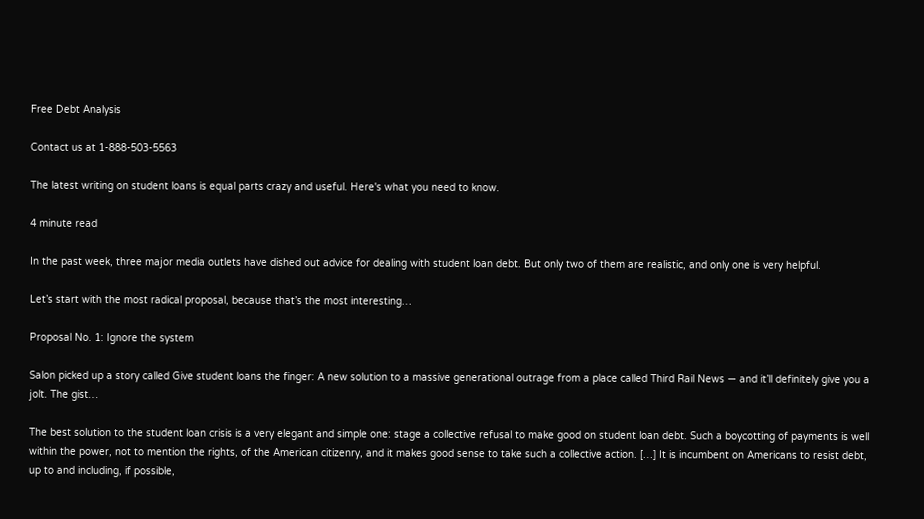Free Debt Analysis

Contact us at 1-888-503-5563

The latest writing on student loans is equal parts crazy and useful. Here's what you need to know.

4 minute read

In the past week, three major media outlets have dished out advice for dealing with student loan debt. But only two of them are realistic, and only one is very helpful.

Let’s start with the most radical proposal, because that’s the most interesting…

Proposal No. 1: Ignore the system

Salon picked up a story called Give student loans the finger: A new solution to a massive generational outrage from a place called Third Rail News — and it’ll definitely give you a jolt. The gist…

The best solution to the student loan crisis is a very elegant and simple one: stage a collective refusal to make good on student loan debt. Such a boycotting of payments is well within the power, not to mention the rights, of the American citizenry, and it makes good sense to take such a collective action. […] It is incumbent on Americans to resist debt, up to and including, if possible,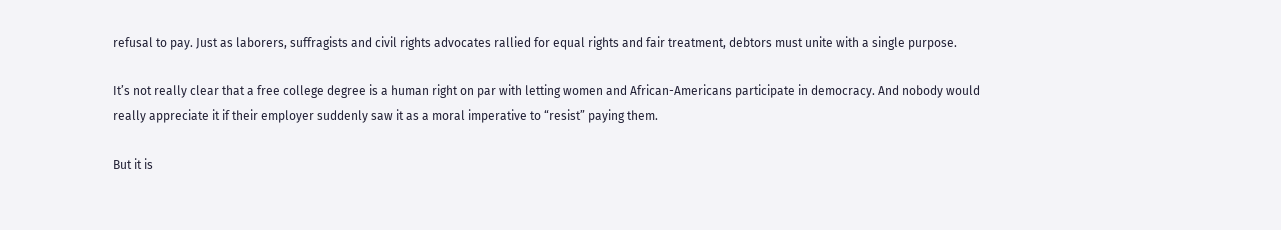refusal to pay. Just as laborers, suffragists and civil rights advocates rallied for equal rights and fair treatment, debtors must unite with a single purpose.

It’s not really clear that a free college degree is a human right on par with letting women and African-Americans participate in democracy. And nobody would really appreciate it if their employer suddenly saw it as a moral imperative to “resist” paying them.

But it is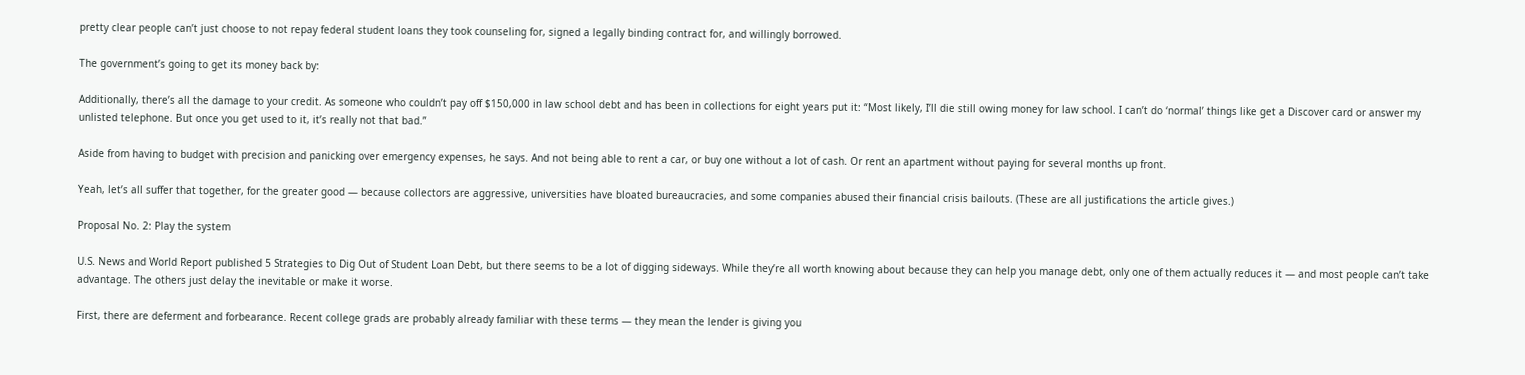pretty clear people can’t just choose to not repay federal student loans they took counseling for, signed a legally binding contract for, and willingly borrowed.

The government’s going to get its money back by:

Additionally, there’s all the damage to your credit. As someone who couldn’t pay off $150,000 in law school debt and has been in collections for eight years put it: “Most likely, I’ll die still owing money for law school. I can’t do ‘normal’ things like get a Discover card or answer my unlisted telephone. But once you get used to it, it’s really not that bad.”

Aside from having to budget with precision and panicking over emergency expenses, he says. And not being able to rent a car, or buy one without a lot of cash. Or rent an apartment without paying for several months up front.

Yeah, let’s all suffer that together, for the greater good — because collectors are aggressive, universities have bloated bureaucracies, and some companies abused their financial crisis bailouts. (These are all justifications the article gives.)

Proposal No. 2: Play the system

U.S. News and World Report published 5 Strategies to Dig Out of Student Loan Debt, but there seems to be a lot of digging sideways. While they’re all worth knowing about because they can help you manage debt, only one of them actually reduces it — and most people can’t take advantage. The others just delay the inevitable or make it worse.

First, there are deferment and forbearance. Recent college grads are probably already familiar with these terms — they mean the lender is giving you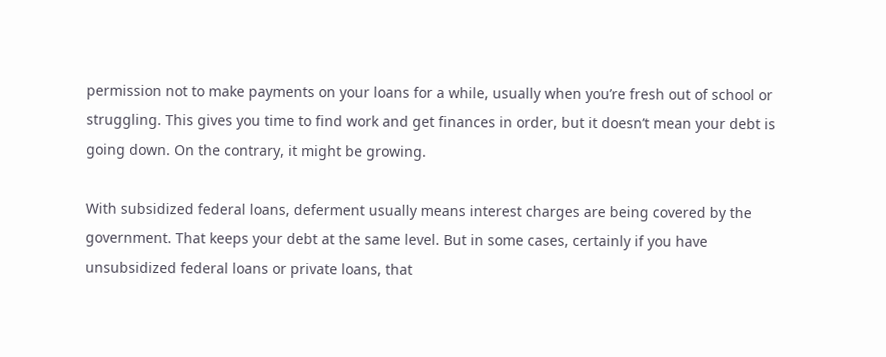permission not to make payments on your loans for a while, usually when you’re fresh out of school or struggling. This gives you time to find work and get finances in order, but it doesn’t mean your debt is going down. On the contrary, it might be growing.

With subsidized federal loans, deferment usually means interest charges are being covered by the government. That keeps your debt at the same level. But in some cases, certainly if you have unsubsidized federal loans or private loans, that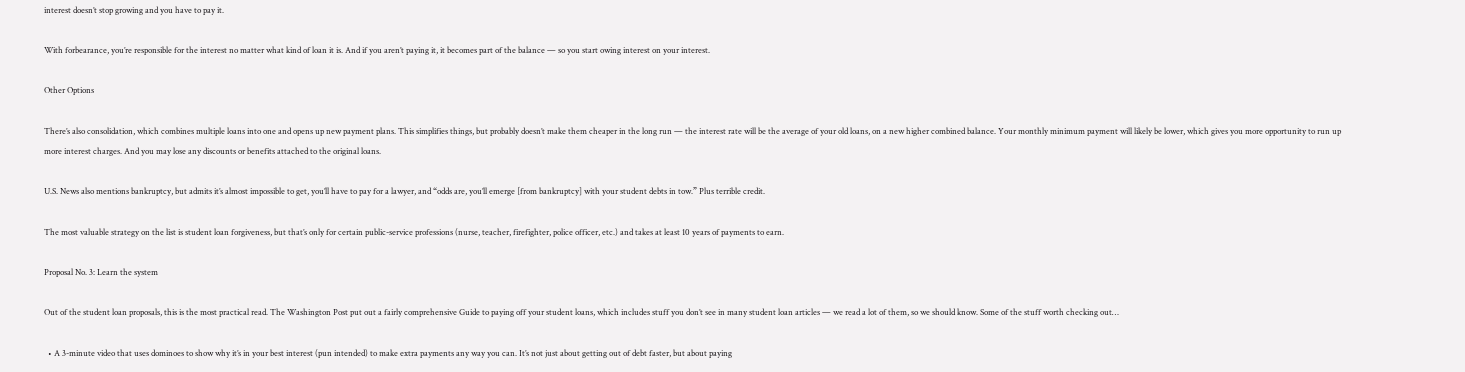interest doesn’t stop growing and you have to pay it.

With forbearance, you’re responsible for the interest no matter what kind of loan it is. And if you aren’t paying it, it becomes part of the balance — so you start owing interest on your interest.

Other Options

There’s also consolidation, which combines multiple loans into one and opens up new payment plans. This simplifies things, but probably doesn’t make them cheaper in the long run — the interest rate will be the average of your old loans, on a new higher combined balance. Your monthly minimum payment will likely be lower, which gives you more opportunity to run up more interest charges. And you may lose any discounts or benefits attached to the original loans.

U.S. News also mentions bankruptcy, but admits it’s almost impossible to get, you’ll have to pay for a lawyer, and “odds are, you’ll emerge [from bankruptcy] with your student debts in tow.” Plus terrible credit.

The most valuable strategy on the list is student loan forgiveness, but that’s only for certain public-service professions (nurse, teacher, firefighter, police officer, etc.) and takes at least 10 years of payments to earn.

Proposal No. 3: Learn the system

Out of the student loan proposals, this is the most practical read. The Washington Post put out a fairly comprehensive Guide to paying off your student loans, which includes stuff you don’t see in many student loan articles — we read a lot of them, so we should know. Some of the stuff worth checking out…

  • A 3-minute video that uses dominoes to show why it’s in your best interest (pun intended) to make extra payments any way you can. It’s not just about getting out of debt faster, but about paying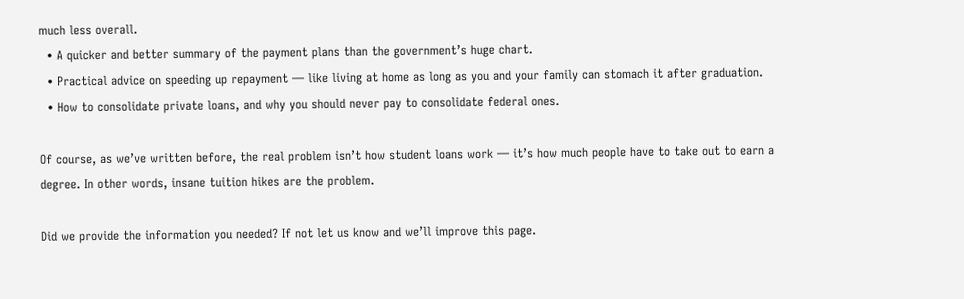much less overall.
  • A quicker and better summary of the payment plans than the government’s huge chart.
  • Practical advice on speeding up repayment — like living at home as long as you and your family can stomach it after graduation.
  • How to consolidate private loans, and why you should never pay to consolidate federal ones.

Of course, as we’ve written before, the real problem isn’t how student loans work — it’s how much people have to take out to earn a degree. In other words, insane tuition hikes are the problem.

Did we provide the information you needed? If not let us know and we’ll improve this page.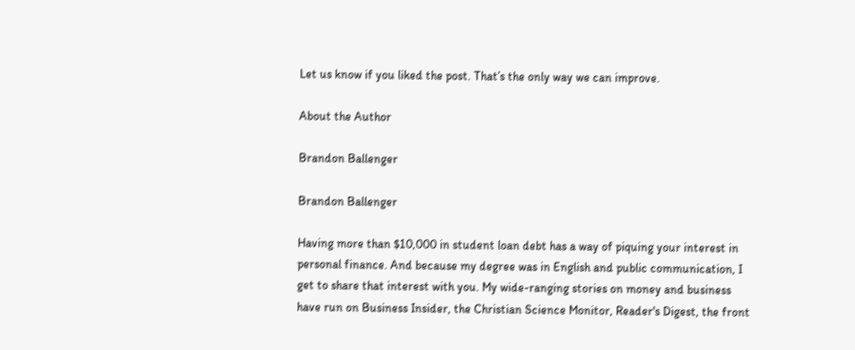Let us know if you liked the post. That’s the only way we can improve.

About the Author

Brandon Ballenger

Brandon Ballenger

Having more than $10,000 in student loan debt has a way of piquing your interest in personal finance. And because my degree was in English and public communication, I get to share that interest with you. My wide-ranging stories on money and business have run on Business Insider, the Christian Science Monitor, Reader's Digest, the front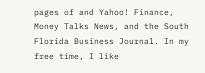pages of and Yahoo! Finance, Money Talks News, and the South Florida Business Journal. In my free time, I like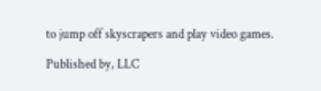to jump off skyscrapers and play video games.

Published by, LLC